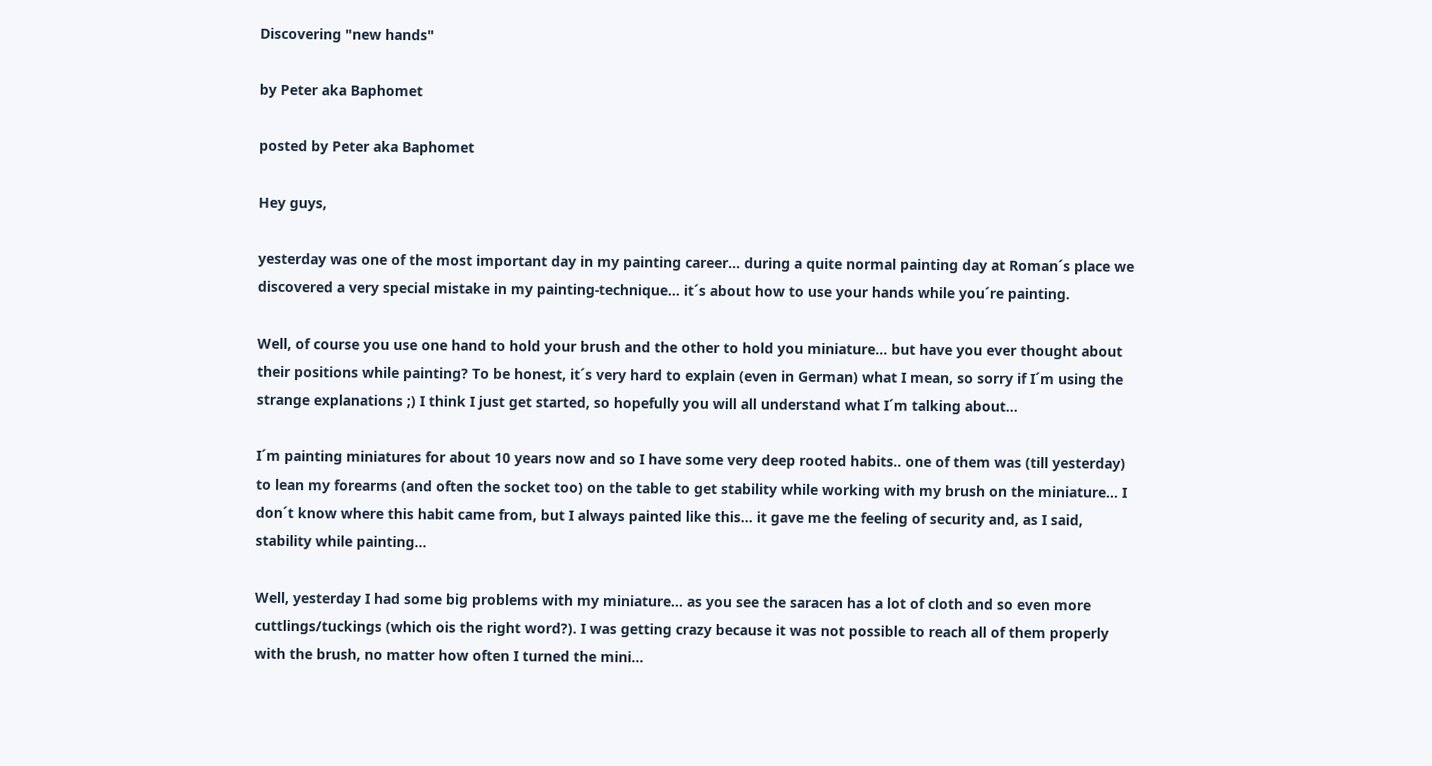Discovering "new hands"

by Peter aka Baphomet

posted by Peter aka Baphomet

Hey guys,

yesterday was one of the most important day in my painting career... during a quite normal painting day at Roman´s place we discovered a very special mistake in my painting-technique... it´s about how to use your hands while you´re painting.

Well, of course you use one hand to hold your brush and the other to hold you miniature... but have you ever thought about their positions while painting? To be honest, it´s very hard to explain (even in German) what I mean, so sorry if I´m using the strange explanations ;) I think I just get started, so hopefully you will all understand what I´m talking about...

I´m painting miniatures for about 10 years now and so I have some very deep rooted habits.. one of them was (till yesterday) to lean my forearms (and often the socket too) on the table to get stability while working with my brush on the miniature... I don´t know where this habit came from, but I always painted like this... it gave me the feeling of security and, as I said, stability while painting...

Well, yesterday I had some big problems with my miniature... as you see the saracen has a lot of cloth and so even more cuttlings/tuckings (which ois the right word?). I was getting crazy because it was not possible to reach all of them properly with the brush, no matter how often I turned the mini...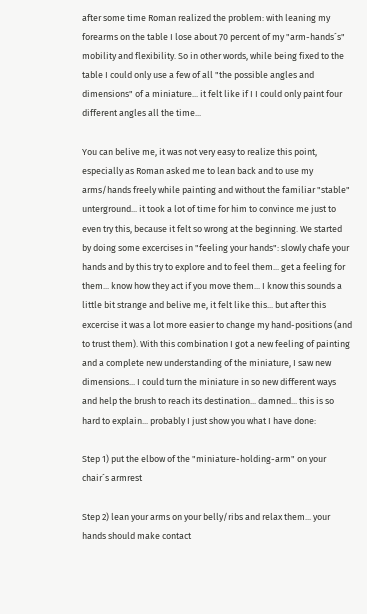after some time Roman realized the problem: with leaning my forearms on the table I lose about 70 percent of my "arm-hands´s" mobility and flexibility. So in other words, while being fixed to the table I could only use a few of all "the possible angles and dimensions" of a miniature... it felt like if I I could only paint four different angles all the time...

You can belive me, it was not very easy to realize this point, especially as Roman asked me to lean back and to use my arms/hands freely while painting and without the familiar "stable" unterground... it took a lot of time for him to convince me just to even try this, because it felt so wrong at the beginning. We started by doing some excercises in "feeling your hands": slowly chafe your hands and by this try to explore and to feel them... get a feeling for them... know how they act if you move them... I know this sounds a little bit strange and belive me, it felt like this... but after this excercise it was a lot more easier to change my hand-positions (and to trust them). With this combination I got a new feeling of painting and a complete new understanding of the miniature, I saw new dimensions... I could turn the miniature in so new different ways and help the brush to reach its destination... damned... this is so hard to explain... probably I just show you what I have done:

Step 1) put the elbow of the "miniature-holding-arm" on your chair´s armrest

Step 2) lean your arms on your belly/ribs and relax them... your hands should make contact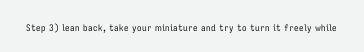Step 3) lean back, take your miniature and try to turn it freely while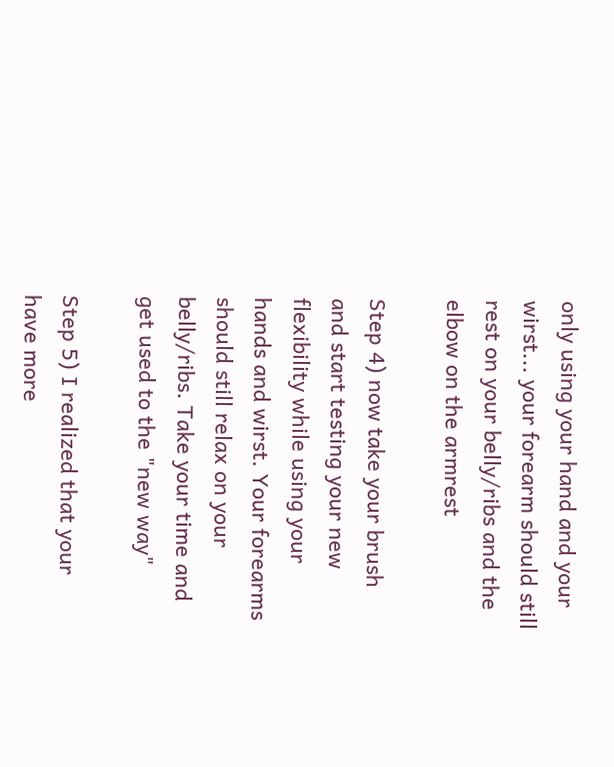only using your hand and your wirst... your forearm should still rest on your belly/ribs and the elbow on the armrest

Step 4) now take your brush and start testing your new flexibility while using your hands and wirst. Your forearms should still relax on your belly/ribs. Take your time and get used to the "new way"

Step 5) I realized that your have more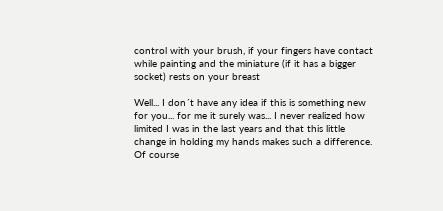control with your brush, if your fingers have contact while painting and the miniature (if it has a bigger socket) rests on your breast

Well... I don´t have any idea if this is something new for you... for me it surely was... I never realized how limited I was in the last years and that this little change in holding my hands makes such a difference. Of course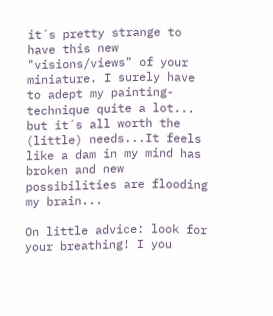it´s pretty strange to have this new "visions/views" of your miniature. I surely have to adept my painting-technique quite a lot... but it´s all worth the (little) needs...It feels like a dam in my mind has broken and new possibilities are flooding my brain...

On little advice: look for your breathing! I you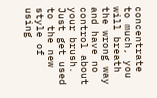concentrate to much, you will breath the wrong way and have no control about your brush. Just get used to the new style of using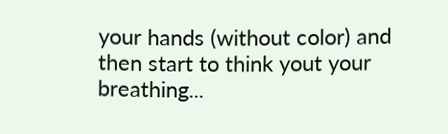your hands (without color) and then start to think yout your breathing...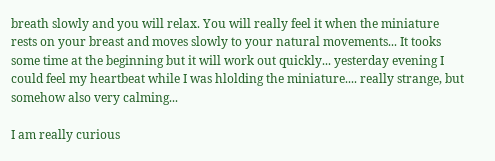breath slowly and you will relax. You will really feel it when the miniature rests on your breast and moves slowly to your natural movements... It tooks some time at the beginning but it will work out quickly... yesterday evening I could feel my heartbeat while I was hlolding the miniature.... really strange, but somehow also very calming...

I am really curious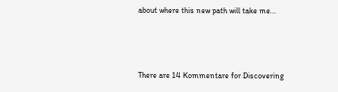about where this new path will take me...



There are 14 Kommentare for Discovering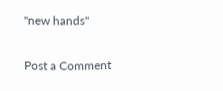"new hands"

Post a Comment